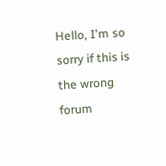Hello, I'm so sorry if this is the wrong forum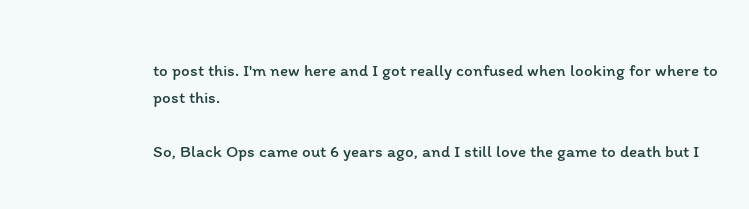to post this. I'm new here and I got really confused when looking for where to post this.

So, Black Ops came out 6 years ago, and I still love the game to death but I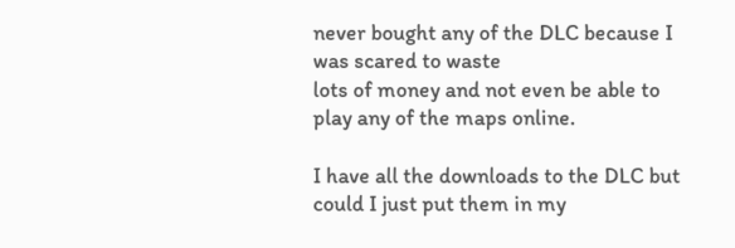never bought any of the DLC because I was scared to waste
lots of money and not even be able to play any of the maps online.

I have all the downloads to the DLC but could I just put them in my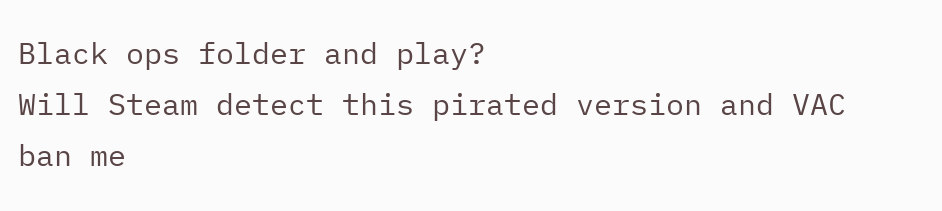Black ops folder and play?
Will Steam detect this pirated version and VAC ban me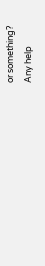or something?
Any help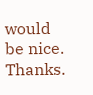would be nice. Thanks.